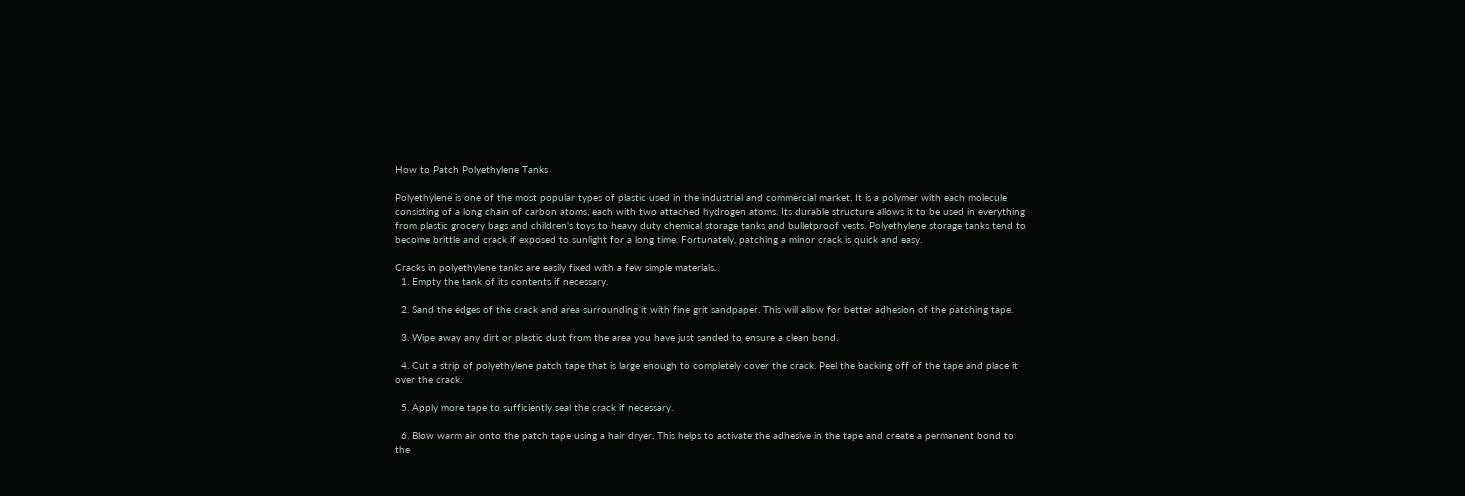How to Patch Polyethylene Tanks

Polyethylene is one of the most popular types of plastic used in the industrial and commercial market. It is a polymer with each molecule consisting of a long chain of carbon atoms, each with two attached hydrogen atoms. Its durable structure allows it to be used in everything from plastic grocery bags and children's toys to heavy duty chemical storage tanks and bulletproof vests. Polyethylene storage tanks tend to become brittle and crack if exposed to sunlight for a long time. Fortunately, patching a minor crack is quick and easy.

Cracks in polyethylene tanks are easily fixed with a few simple materials.
  1. Empty the tank of its contents if necessary.

  2. Sand the edges of the crack and area surrounding it with fine grit sandpaper. This will allow for better adhesion of the patching tape.

  3. Wipe away any dirt or plastic dust from the area you have just sanded to ensure a clean bond.

  4. Cut a strip of polyethylene patch tape that is large enough to completely cover the crack. Peel the backing off of the tape and place it over the crack.

  5. Apply more tape to sufficiently seal the crack if necessary.

  6. Blow warm air onto the patch tape using a hair dryer. This helps to activate the adhesive in the tape and create a permanent bond to the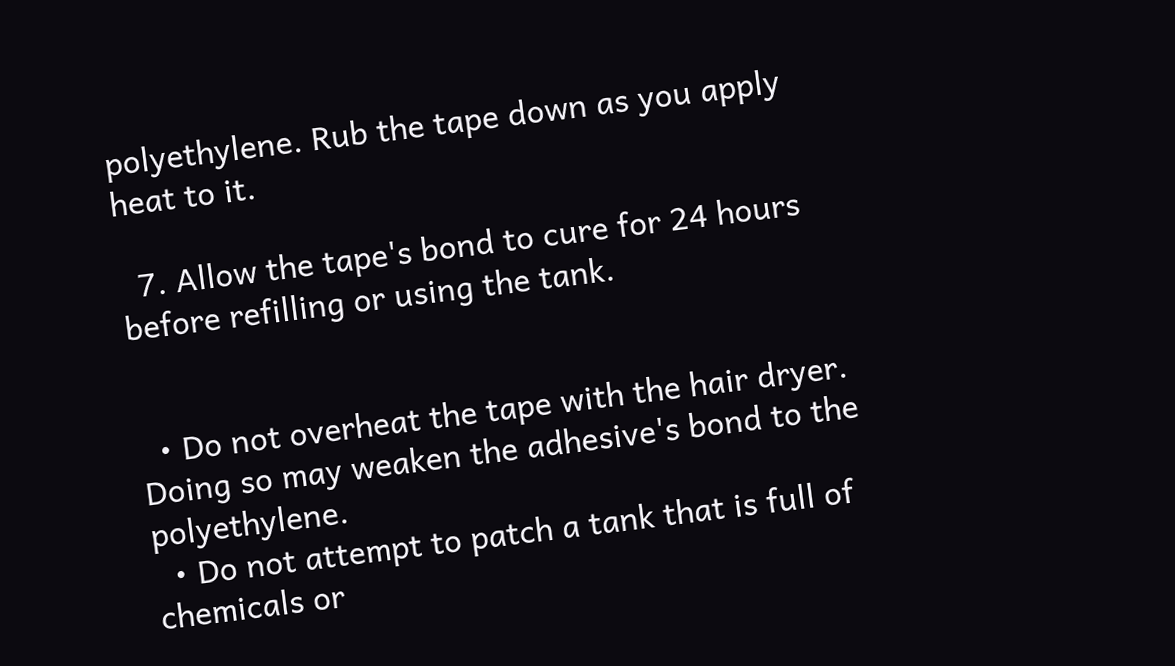polyethylene. Rub the tape down as you apply heat to it.

  7. Allow the tape's bond to cure for 24 hours before refilling or using the tank.


  • Do not overheat the tape with the hair dryer. Doing so may weaken the adhesive's bond to the polyethylene.
  • Do not attempt to patch a tank that is full of chemicals or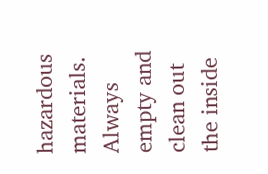hazardous materials. Always empty and clean out the inside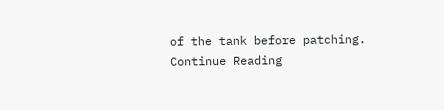of the tank before patching.
Continue Reading